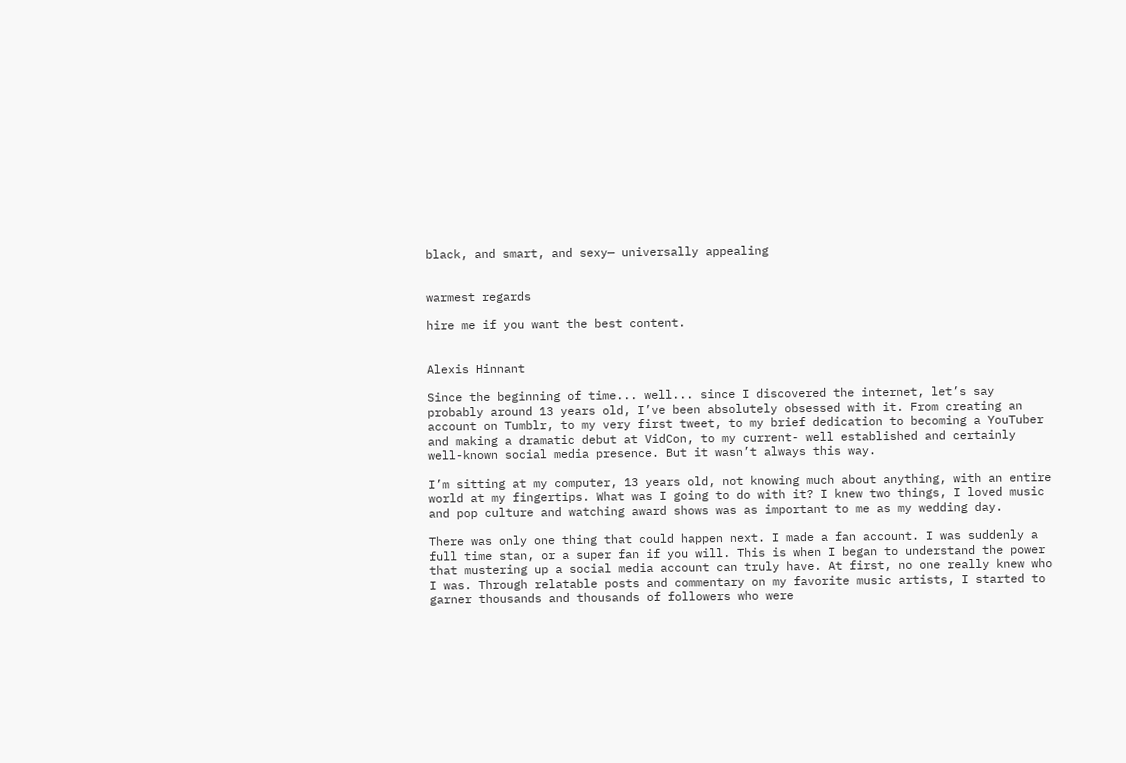black, and smart, and sexy— universally appealing


warmest regards

hire me if you want the best content.


Alexis Hinnant

Since the beginning of time... well... since I discovered the internet, let’s say probably around 13 years old, I’ve been absolutely obsessed with it. From creating an account on Tumblr, to my very first tweet, to my brief dedication to becoming a YouTuber and making a dramatic debut at VidCon, to my current- well established and certainly well-known social media presence. But it wasn’t always this way.

I’m sitting at my computer, 13 years old, not knowing much about anything, with an entire world at my fingertips. What was I going to do with it? I knew two things, I loved music and pop culture and watching award shows was as important to me as my wedding day.

There was only one thing that could happen next. I made a fan account. I was suddenly a full time stan, or a super fan if you will. This is when I began to understand the power that mustering up a social media account can truly have. At first, no one really knew who I was. Through relatable posts and commentary on my favorite music artists, I started to garner thousands and thousands of followers who were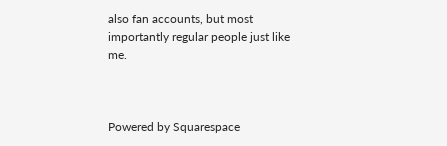also fan accounts, but most importantly regular people just like me.



Powered by Squarespace